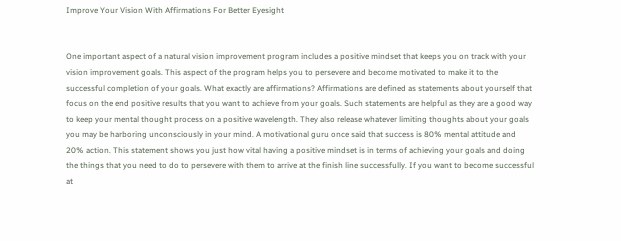Improve Your Vision With Affirmations For Better Eyesight


One important aspect of a natural vision improvement program includes a positive mindset that keeps you on track with your vision improvement goals. This aspect of the program helps you to persevere and become motivated to make it to the successful completion of your goals. What exactly are affirmations? Affirmations are defined as statements about yourself that focus on the end positive results that you want to achieve from your goals. Such statements are helpful as they are a good way to keep your mental thought process on a positive wavelength. They also release whatever limiting thoughts about your goals you may be harboring unconsciously in your mind. A motivational guru once said that success is 80% mental attitude and 20% action. This statement shows you just how vital having a positive mindset is in terms of achieving your goals and doing the things that you need to do to persevere with them to arrive at the finish line successfully. If you want to become successful at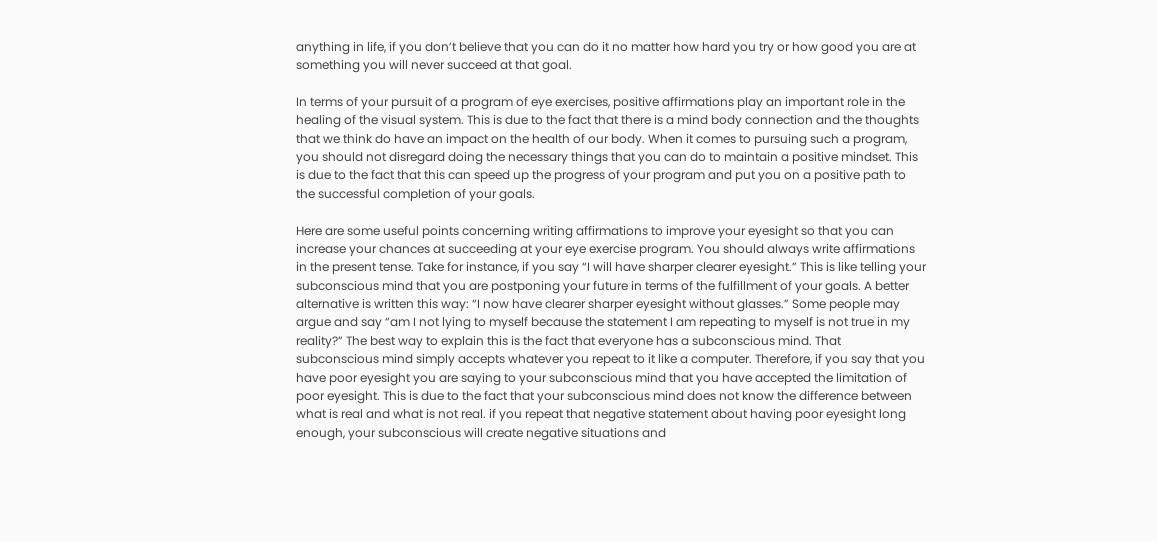anything in life, if you don’t believe that you can do it no matter how hard you try or how good you are at something you will never succeed at that goal.

In terms of your pursuit of a program of eye exercises, positive affirmations play an important role in the healing of the visual system. This is due to the fact that there is a mind body connection and the thoughts that we think do have an impact on the health of our body. When it comes to pursuing such a program, you should not disregard doing the necessary things that you can do to maintain a positive mindset. This is due to the fact that this can speed up the progress of your program and put you on a positive path to the successful completion of your goals.

Here are some useful points concerning writing affirmations to improve your eyesight so that you can increase your chances at succeeding at your eye exercise program. You should always write affirmations in the present tense. Take for instance, if you say “I will have sharper clearer eyesight.” This is like telling your subconscious mind that you are postponing your future in terms of the fulfillment of your goals. A better alternative is written this way: “I now have clearer sharper eyesight without glasses.” Some people may argue and say “am I not lying to myself because the statement I am repeating to myself is not true in my reality?” The best way to explain this is the fact that everyone has a subconscious mind. That subconscious mind simply accepts whatever you repeat to it like a computer. Therefore, if you say that you have poor eyesight you are saying to your subconscious mind that you have accepted the limitation of poor eyesight. This is due to the fact that your subconscious mind does not know the difference between what is real and what is not real. if you repeat that negative statement about having poor eyesight long enough, your subconscious will create negative situations and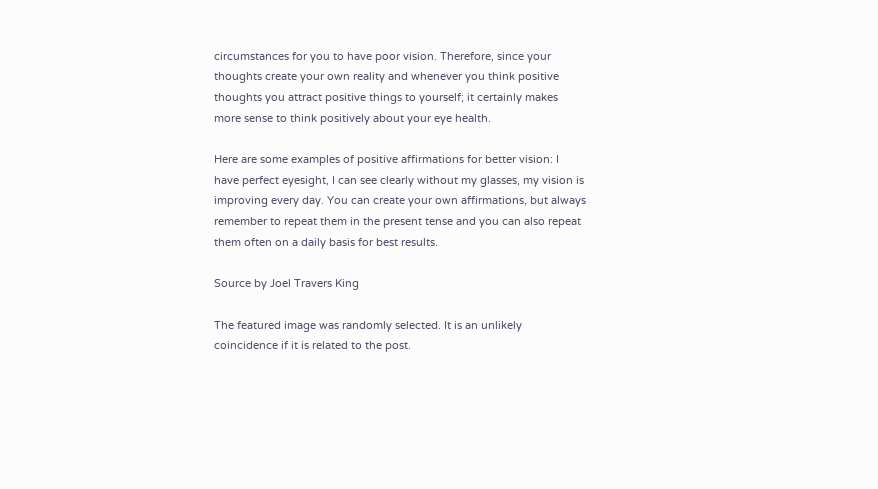circumstances for you to have poor vision. Therefore, since your thoughts create your own reality and whenever you think positive thoughts you attract positive things to yourself; it certainly makes more sense to think positively about your eye health.

Here are some examples of positive affirmations for better vision: I have perfect eyesight, I can see clearly without my glasses, my vision is improving every day. You can create your own affirmations, but always remember to repeat them in the present tense and you can also repeat them often on a daily basis for best results.

Source by Joel Travers King

The featured image was randomly selected. It is an unlikely coincidence if it is related to the post.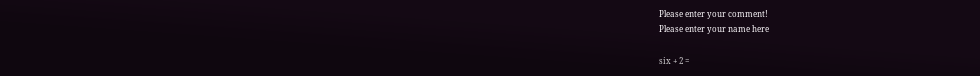Please enter your comment!
Please enter your name here

six + 2 =